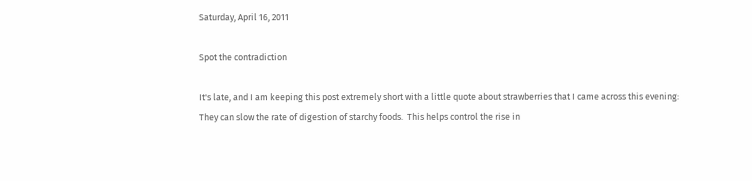Saturday, April 16, 2011

Spot the contradiction

It's late, and I am keeping this post extremely short with a little quote about strawberries that I came across this evening:
They can slow the rate of digestion of starchy foods.  This helps control the rise in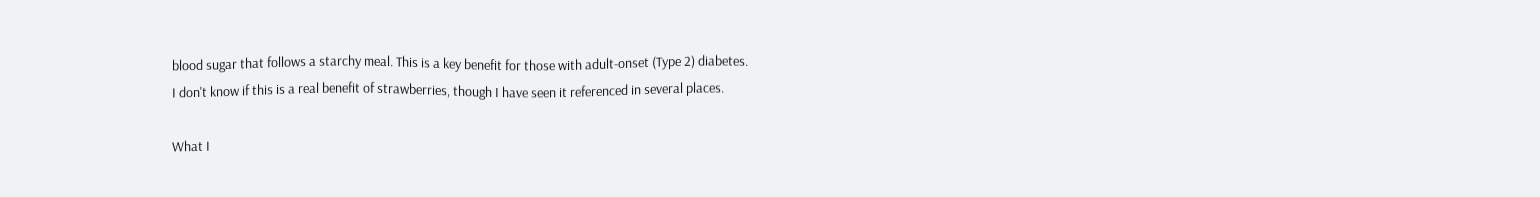blood sugar that follows a starchy meal. This is a key benefit for those with adult-onset (Type 2) diabetes.
I don't know if this is a real benefit of strawberries, though I have seen it referenced in several places.

What I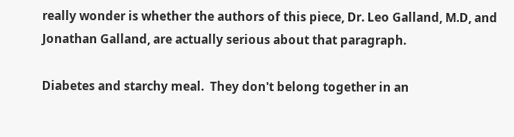really wonder is whether the authors of this piece, Dr. Leo Galland, M.D, and Jonathan Galland, are actually serious about that paragraph.

Diabetes and starchy meal.  They don't belong together in an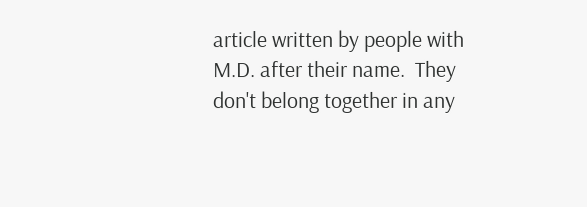article written by people with M.D. after their name.  They don't belong together in any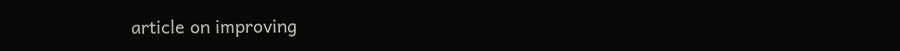article on improving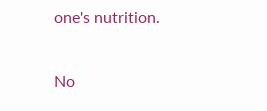one's nutrition.

No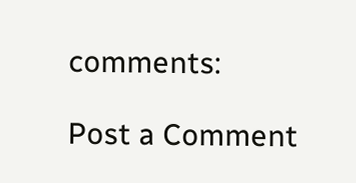comments:

Post a Comment